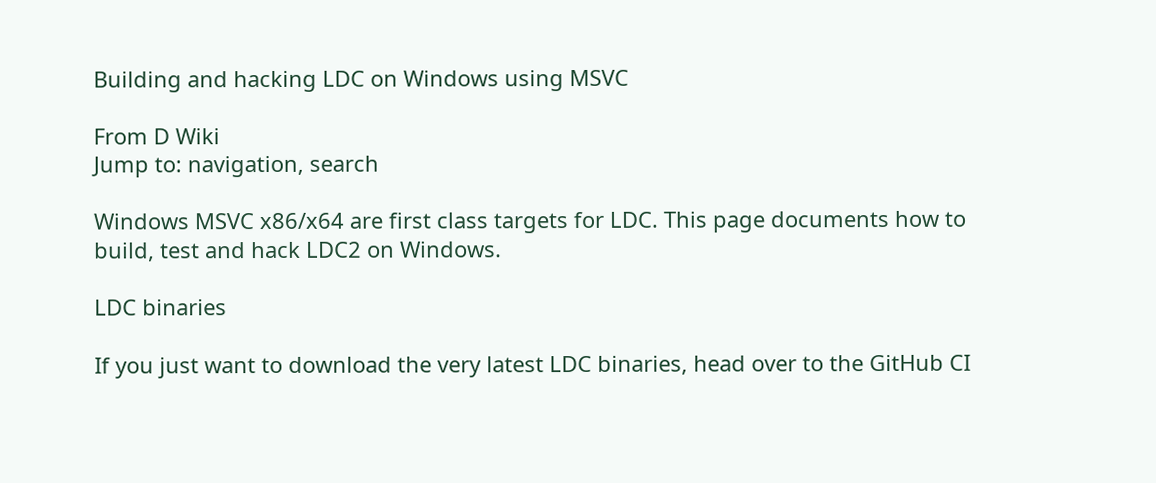Building and hacking LDC on Windows using MSVC

From D Wiki
Jump to: navigation, search

Windows MSVC x86/x64 are first class targets for LDC. This page documents how to build, test and hack LDC2 on Windows.

LDC binaries

If you just want to download the very latest LDC binaries, head over to the GitHub CI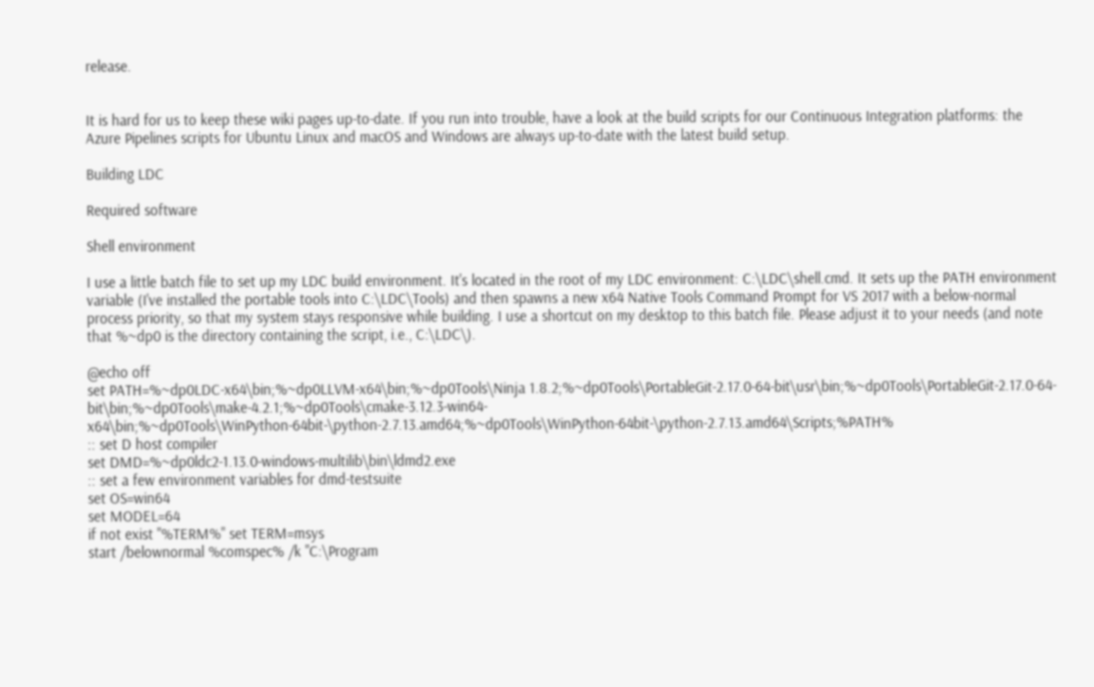release.


It is hard for us to keep these wiki pages up-to-date. If you run into trouble, have a look at the build scripts for our Continuous Integration platforms: the Azure Pipelines scripts for Ubuntu Linux and macOS and Windows are always up-to-date with the latest build setup.

Building LDC

Required software

Shell environment

I use a little batch file to set up my LDC build environment. It's located in the root of my LDC environment: C:\LDC\shell.cmd. It sets up the PATH environment variable (I've installed the portable tools into C:\LDC\Tools) and then spawns a new x64 Native Tools Command Prompt for VS 2017 with a below-normal process priority, so that my system stays responsive while building. I use a shortcut on my desktop to this batch file. Please adjust it to your needs (and note that %~dp0 is the directory containing the script, i.e., C:\LDC\).

@echo off
set PATH=%~dp0LDC-x64\bin;%~dp0LLVM-x64\bin;%~dp0Tools\Ninja 1.8.2;%~dp0Tools\PortableGit-2.17.0-64-bit\usr\bin;%~dp0Tools\PortableGit-2.17.0-64-bit\bin;%~dp0Tools\make-4.2.1;%~dp0Tools\cmake-3.12.3-win64-x64\bin;%~dp0Tools\WinPython-64bit-\python-2.7.13.amd64;%~dp0Tools\WinPython-64bit-\python-2.7.13.amd64\Scripts;%PATH%
:: set D host compiler
set DMD=%~dp0ldc2-1.13.0-windows-multilib\bin\ldmd2.exe
:: set a few environment variables for dmd-testsuite
set OS=win64
set MODEL=64
if not exist "%TERM%" set TERM=msys
start /belownormal %comspec% /k "C:\Program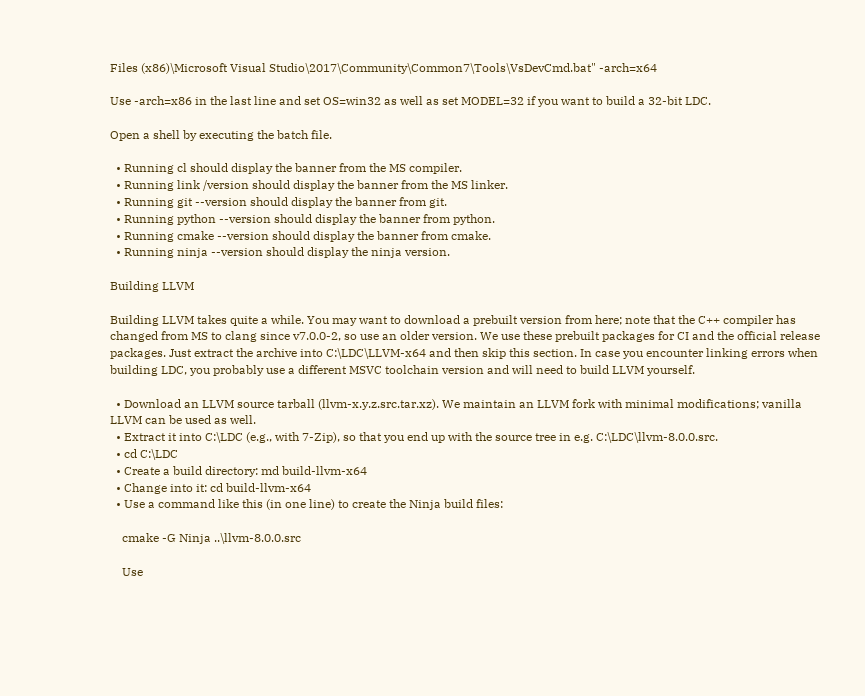Files (x86)\Microsoft Visual Studio\2017\Community\Common7\Tools\VsDevCmd.bat" -arch=x64

Use -arch=x86 in the last line and set OS=win32 as well as set MODEL=32 if you want to build a 32-bit LDC.

Open a shell by executing the batch file.

  • Running cl should display the banner from the MS compiler.
  • Running link /version should display the banner from the MS linker.
  • Running git --version should display the banner from git.
  • Running python --version should display the banner from python.
  • Running cmake --version should display the banner from cmake.
  • Running ninja --version should display the ninja version.

Building LLVM

Building LLVM takes quite a while. You may want to download a prebuilt version from here; note that the C++ compiler has changed from MS to clang since v7.0.0-2, so use an older version. We use these prebuilt packages for CI and the official release packages. Just extract the archive into C:\LDC\LLVM-x64 and then skip this section. In case you encounter linking errors when building LDC, you probably use a different MSVC toolchain version and will need to build LLVM yourself.

  • Download an LLVM source tarball (llvm-x.y.z.src.tar.xz). We maintain an LLVM fork with minimal modifications; vanilla LLVM can be used as well.
  • Extract it into C:\LDC (e.g., with 7-Zip), so that you end up with the source tree in e.g. C:\LDC\llvm-8.0.0.src.
  • cd C:\LDC
  • Create a build directory: md build-llvm-x64
  • Change into it: cd build-llvm-x64
  • Use a command like this (in one line) to create the Ninja build files:

    cmake -G Ninja ..\llvm-8.0.0.src

    Use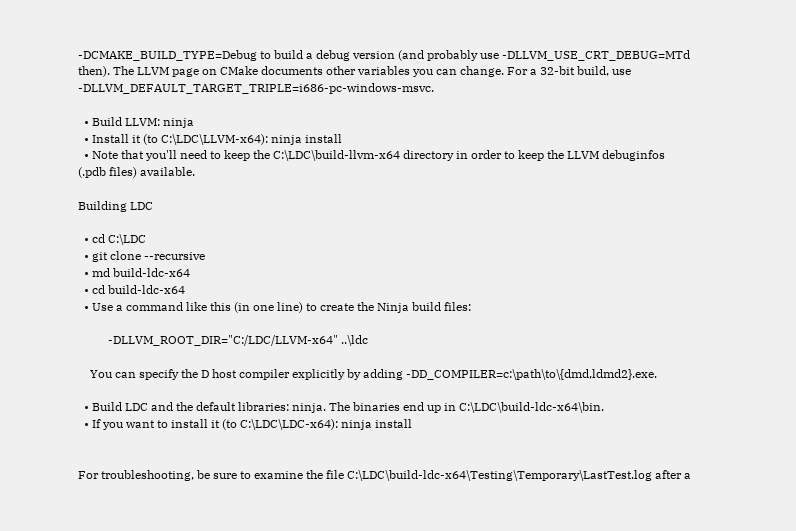-DCMAKE_BUILD_TYPE=Debug to build a debug version (and probably use -DLLVM_USE_CRT_DEBUG=MTd then). The LLVM page on CMake documents other variables you can change. For a 32-bit build, use -DLLVM_DEFAULT_TARGET_TRIPLE=i686-pc-windows-msvc.

  • Build LLVM: ninja
  • Install it (to C:\LDC\LLVM-x64): ninja install
  • Note that you'll need to keep the C:\LDC\build-llvm-x64 directory in order to keep the LLVM debuginfos (.pdb files) available.

Building LDC

  • cd C:\LDC
  • git clone --recursive
  • md build-ldc-x64
  • cd build-ldc-x64
  • Use a command like this (in one line) to create the Ninja build files:

          -DLLVM_ROOT_DIR="C:/LDC/LLVM-x64" ..\ldc

    You can specify the D host compiler explicitly by adding -DD_COMPILER=c:\path\to\{dmd,ldmd2}.exe.

  • Build LDC and the default libraries: ninja. The binaries end up in C:\LDC\build-ldc-x64\bin.
  • If you want to install it (to C:\LDC\LDC-x64): ninja install


For troubleshooting, be sure to examine the file C:\LDC\build-ldc-x64\Testing\Temporary\LastTest.log after a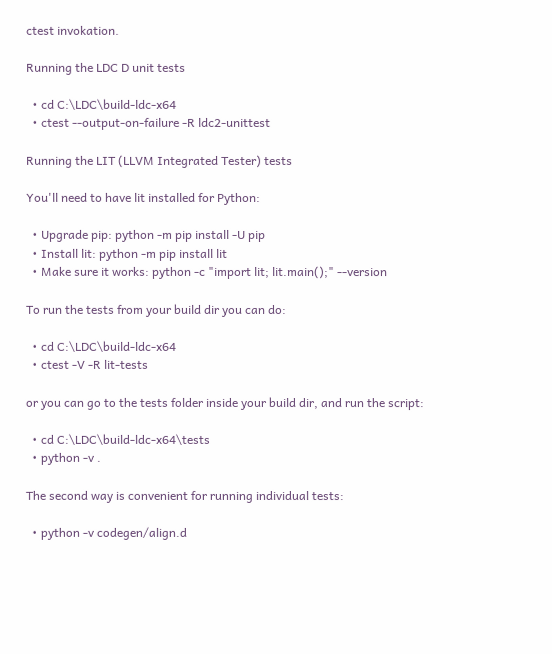ctest invokation.

Running the LDC D unit tests

  • cd C:\LDC\build-ldc-x64
  • ctest --output-on-failure -R ldc2-unittest

Running the LIT (LLVM Integrated Tester) tests

You'll need to have lit installed for Python:

  • Upgrade pip: python -m pip install -U pip
  • Install lit: python -m pip install lit
  • Make sure it works: python -c "import lit; lit.main();" --version

To run the tests from your build dir you can do:

  • cd C:\LDC\build-ldc-x64
  • ctest -V -R lit-tests

or you can go to the tests folder inside your build dir, and run the script:

  • cd C:\LDC\build-ldc-x64\tests
  • python -v .

The second way is convenient for running individual tests:

  • python -v codegen/align.d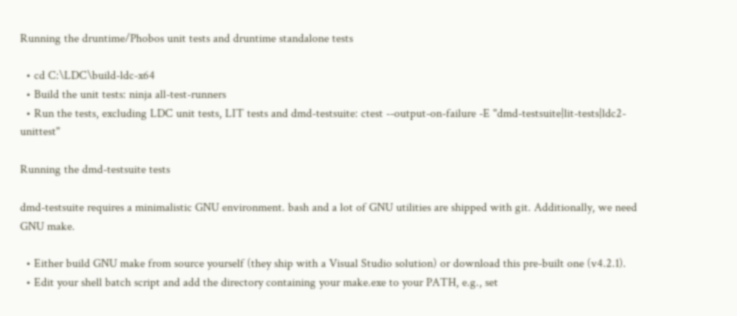Running the druntime/Phobos unit tests and druntime standalone tests

  • cd C:\LDC\build-ldc-x64
  • Build the unit tests: ninja all-test-runners
  • Run the tests, excluding LDC unit tests, LIT tests and dmd-testsuite: ctest --output-on-failure -E "dmd-testsuite|lit-tests|ldc2-unittest"

Running the dmd-testsuite tests

dmd-testsuite requires a minimalistic GNU environment. bash and a lot of GNU utilities are shipped with git. Additionally, we need GNU make.

  • Either build GNU make from source yourself (they ship with a Visual Studio solution) or download this pre-built one (v4.2.1).
  • Edit your shell batch script and add the directory containing your make.exe to your PATH, e.g., set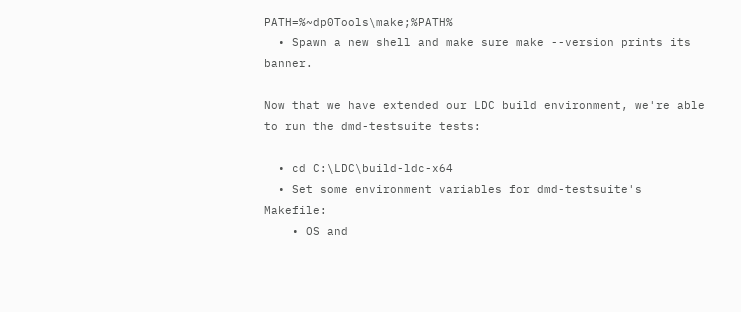PATH=%~dp0Tools\make;%PATH%
  • Spawn a new shell and make sure make --version prints its banner.

Now that we have extended our LDC build environment, we're able to run the dmd-testsuite tests:

  • cd C:\LDC\build-ldc-x64
  • Set some environment variables for dmd-testsuite's Makefile:
    • OS and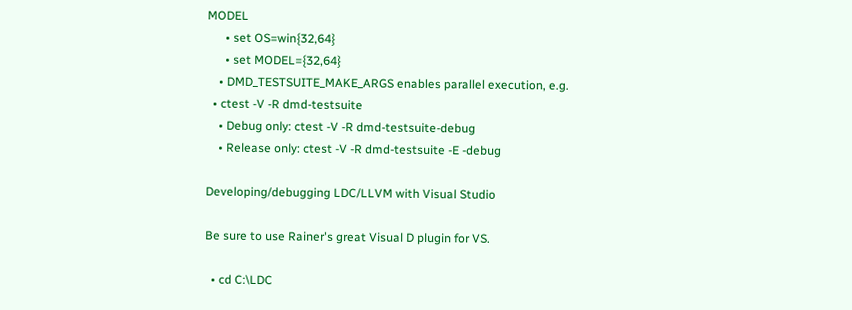MODEL
      • set OS=win{32,64}
      • set MODEL={32,64}
    • DMD_TESTSUITE_MAKE_ARGS enables parallel execution, e.g.
  • ctest -V -R dmd-testsuite
    • Debug only: ctest -V -R dmd-testsuite-debug
    • Release only: ctest -V -R dmd-testsuite -E -debug

Developing/debugging LDC/LLVM with Visual Studio

Be sure to use Rainer's great Visual D plugin for VS.

  • cd C:\LDC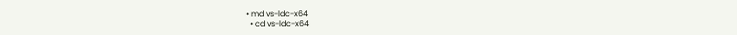• md vs-ldc-x64
  • cd vs-ldc-x64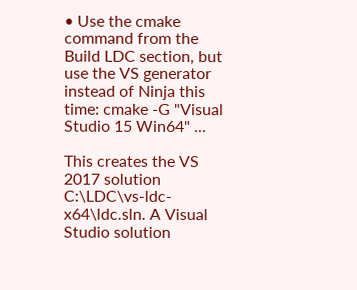• Use the cmake command from the Build LDC section, but use the VS generator instead of Ninja this time: cmake -G "Visual Studio 15 Win64" ...

This creates the VS 2017 solution C:\LDC\vs-ldc-x64\ldc.sln. A Visual Studio solution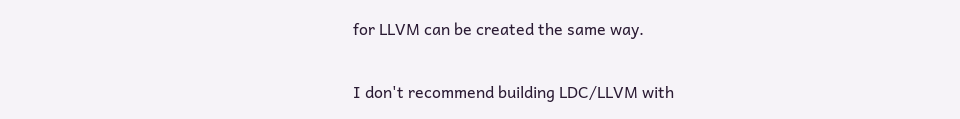for LLVM can be created the same way.

I don't recommend building LDC/LLVM with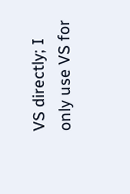VS directly; I only use VS for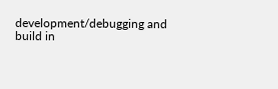development/debugging and build in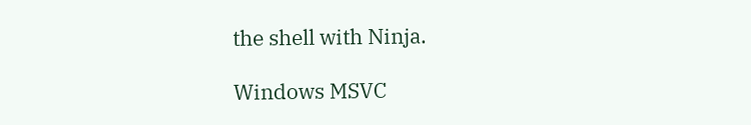the shell with Ninja.

Windows MSVC